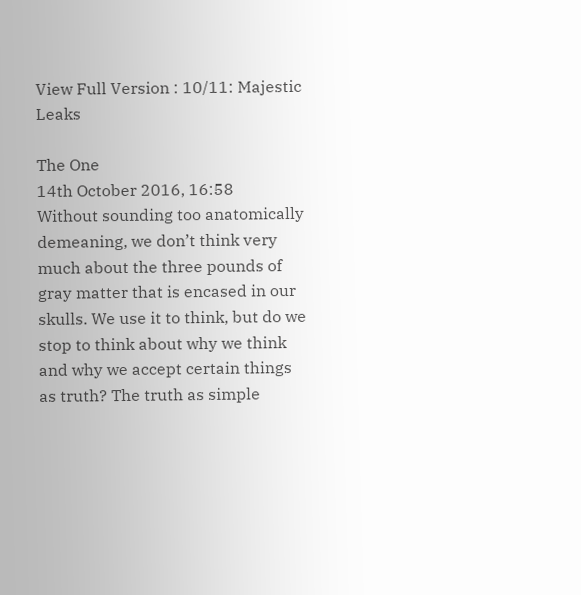View Full Version : 10/11: Majestic Leaks

The One
14th October 2016, 16:58
Without sounding too anatomically demeaning, we don’t think very much about the three pounds of gray matter that is encased in our skulls. We use it to think, but do we stop to think about why we think and why we accept certain things as truth? The truth as simple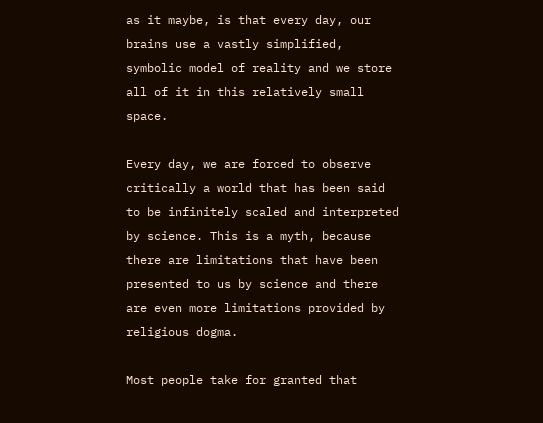as it maybe, is that every day, our brains use a vastly simplified, symbolic model of reality and we store all of it in this relatively small space.

Every day, we are forced to observe critically a world that has been said to be infinitely scaled and interpreted by science. This is a myth, because there are limitations that have been presented to us by science and there are even more limitations provided by religious dogma.

Most people take for granted that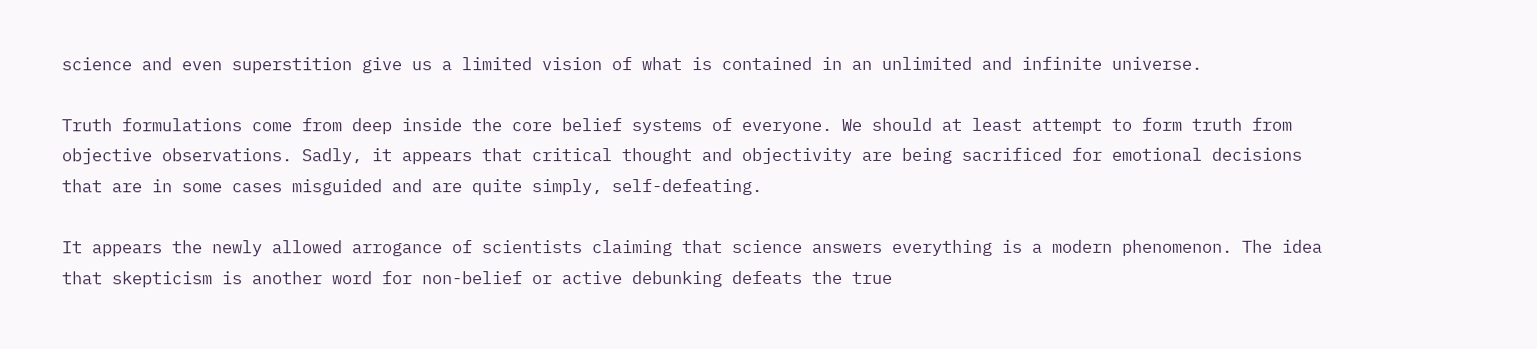science and even superstition give us a limited vision of what is contained in an unlimited and infinite universe.

Truth formulations come from deep inside the core belief systems of everyone. We should at least attempt to form truth from objective observations. Sadly, it appears that critical thought and objectivity are being sacrificed for emotional decisions that are in some cases misguided and are quite simply, self-defeating.

It appears the newly allowed arrogance of scientists claiming that science answers everything is a modern phenomenon. The idea that skepticism is another word for non-belief or active debunking defeats the true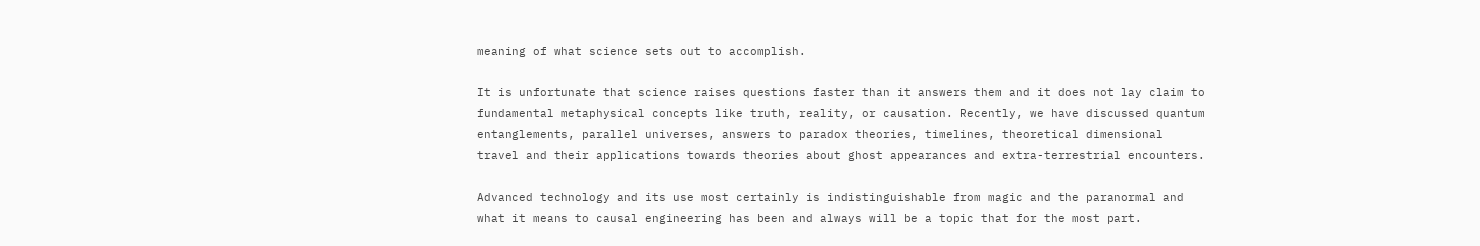meaning of what science sets out to accomplish.

It is unfortunate that science raises questions faster than it answers them and it does not lay claim to fundamental metaphysical concepts like truth, reality, or causation. Recently, we have discussed quantum entanglements, parallel universes, answers to paradox theories, timelines, theoretical dimensional travel and their applications towards theories about ghost appearances and extra-terrestrial encounters.

Advanced technology and its use most certainly is indistinguishable from magic and the paranormal and what it means to causal engineering has been and always will be a topic that for the most part.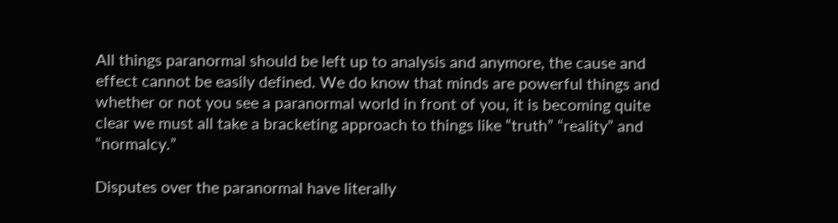All things paranormal should be left up to analysis and anymore, the cause and effect cannot be easily defined. We do know that minds are powerful things and whether or not you see a paranormal world in front of you, it is becoming quite clear we must all take a bracketing approach to things like “truth” “reality” and “normalcy.”

Disputes over the paranormal have literally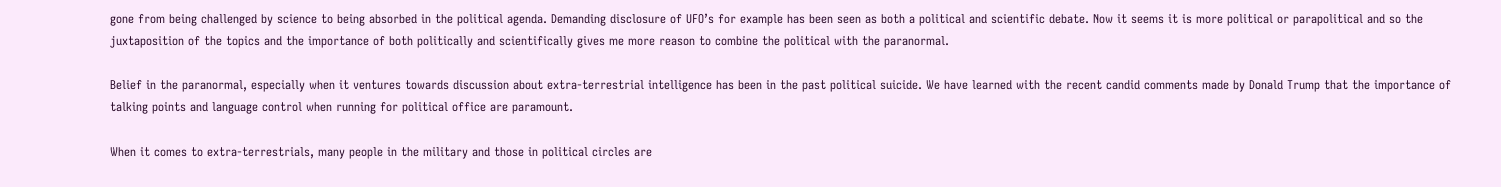gone from being challenged by science to being absorbed in the political agenda. Demanding disclosure of UFO’s for example has been seen as both a political and scientific debate. Now it seems it is more political or parapolitical and so the juxtaposition of the topics and the importance of both politically and scientifically gives me more reason to combine the political with the paranormal.

Belief in the paranormal, especially when it ventures towards discussion about extra-terrestrial intelligence has been in the past political suicide. We have learned with the recent candid comments made by Donald Trump that the importance of talking points and language control when running for political office are paramount.

When it comes to extra-terrestrials, many people in the military and those in political circles are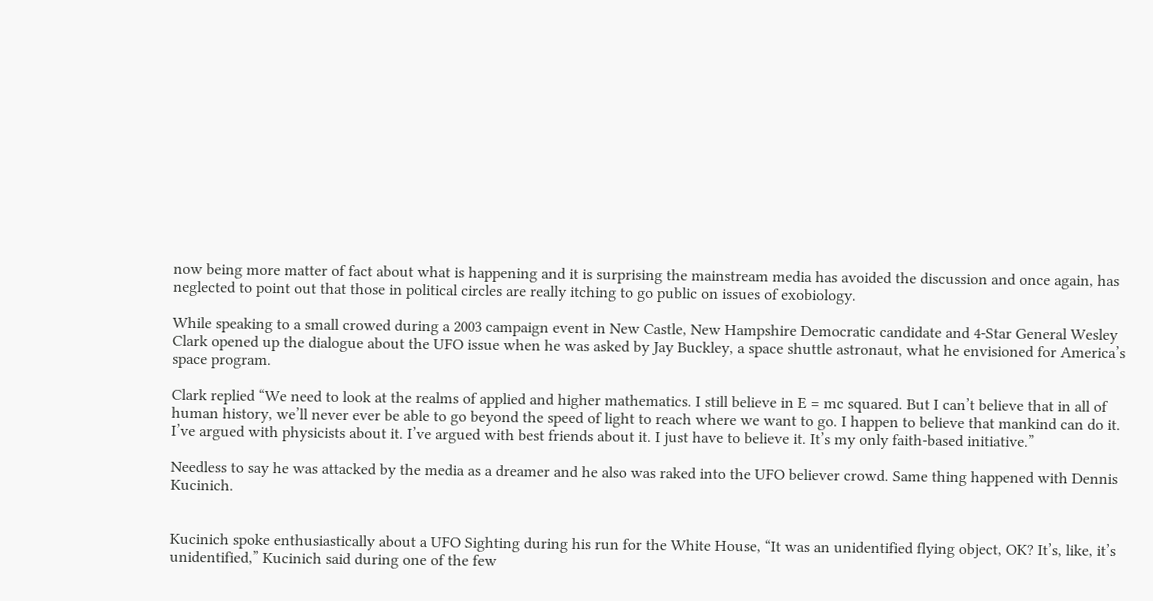now being more matter of fact about what is happening and it is surprising the mainstream media has avoided the discussion and once again, has neglected to point out that those in political circles are really itching to go public on issues of exobiology.

While speaking to a small crowed during a 2003 campaign event in New Castle, New Hampshire Democratic candidate and 4-Star General Wesley Clark opened up the dialogue about the UFO issue when he was asked by Jay Buckley, a space shuttle astronaut, what he envisioned for America’s space program.

Clark replied “We need to look at the realms of applied and higher mathematics. I still believe in E = mc squared. But I can’t believe that in all of human history, we’ll never ever be able to go beyond the speed of light to reach where we want to go. I happen to believe that mankind can do it. I’ve argued with physicists about it. I’ve argued with best friends about it. I just have to believe it. It’s my only faith-based initiative.”

Needless to say he was attacked by the media as a dreamer and he also was raked into the UFO believer crowd. Same thing happened with Dennis Kucinich.


Kucinich spoke enthusiastically about a UFO Sighting during his run for the White House, “It was an unidentified flying object, OK? It’s, like, it’s unidentified,” Kucinich said during one of the few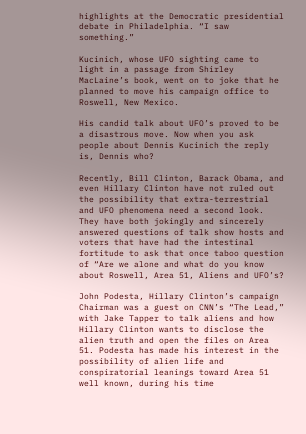highlights at the Democratic presidential debate in Philadelphia. “I saw something.”

Kucinich, whose UFO sighting came to light in a passage from Shirley MacLaine’s book, went on to joke that he planned to move his campaign office to Roswell, New Mexico.

His candid talk about UFO’s proved to be a disastrous move. Now when you ask people about Dennis Kucinich the reply is, Dennis who?

Recently, Bill Clinton, Barack Obama, and even Hillary Clinton have not ruled out the possibility that extra-terrestrial and UFO phenomena need a second look. They have both jokingly and sincerely answered questions of talk show hosts and voters that have had the intestinal fortitude to ask that once taboo question of “Are we alone and what do you know about Roswell, Area 51, Aliens and UFO’s?

John Podesta, Hillary Clinton’s campaign Chairman was a guest on CNN’s “The Lead,” with Jake Tapper to talk aliens and how Hillary Clinton wants to disclose the alien truth and open the files on Area 51. Podesta has made his interest in the possibility of alien life and conspiratorial leanings toward Area 51 well known, during his time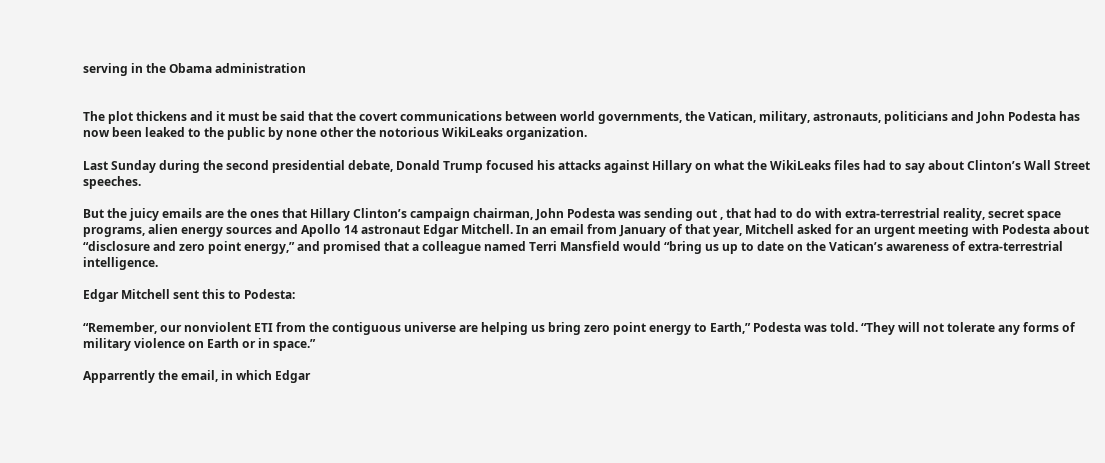serving in the Obama administration


The plot thickens and it must be said that the covert communications between world governments, the Vatican, military, astronauts, politicians and John Podesta has now been leaked to the public by none other the notorious WikiLeaks organization.

Last Sunday during the second presidential debate, Donald Trump focused his attacks against Hillary on what the WikiLeaks files had to say about Clinton’s Wall Street speeches.

But the juicy emails are the ones that Hillary Clinton’s campaign chairman, John Podesta was sending out , that had to do with extra-terrestrial reality, secret space programs, alien energy sources and Apollo 14 astronaut Edgar Mitchell. In an email from January of that year, Mitchell asked for an urgent meeting with Podesta about “disclosure and zero point energy,” and promised that a colleague named Terri Mansfield would “bring us up to date on the Vatican’s awareness of extra-terrestrial intelligence.

Edgar Mitchell sent this to Podesta:

“Remember, our nonviolent ETI from the contiguous universe are helping us bring zero point energy to Earth,” Podesta was told. “They will not tolerate any forms of military violence on Earth or in space.”

Apparrently the email, in which Edgar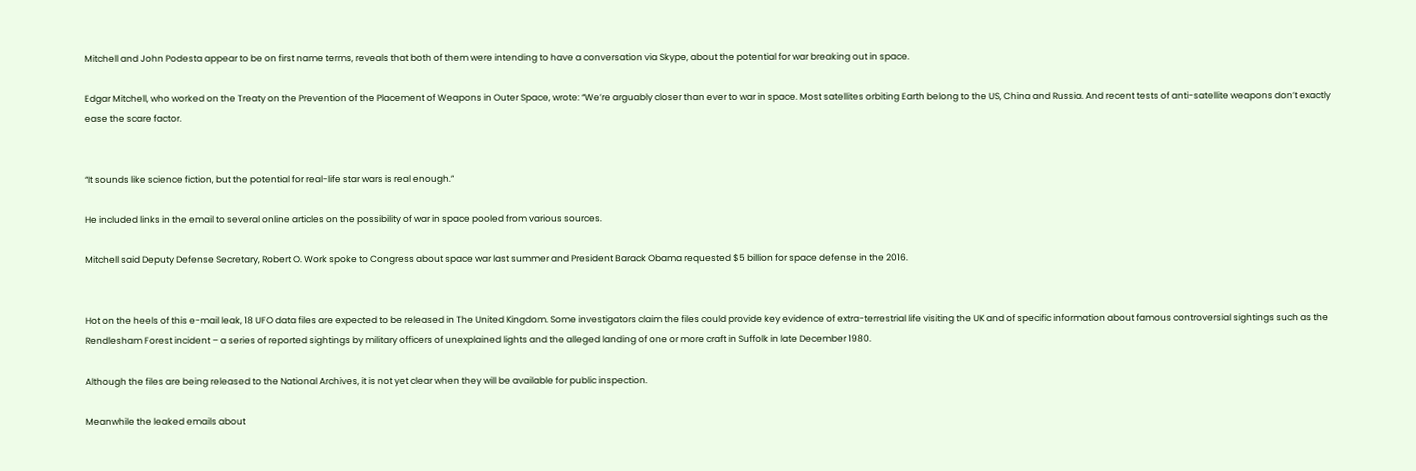Mitchell and John Podesta appear to be on first name terms, reveals that both of them were intending to have a conversation via Skype, about the potential for war breaking out in space.

Edgar Mitchell, who worked on the Treaty on the Prevention of the Placement of Weapons in Outer Space, wrote: “We’re arguably closer than ever to war in space. Most satellites orbiting Earth belong to the US, China and Russia. And recent tests of anti-satellite weapons don’t exactly ease the scare factor.


“It sounds like science fiction, but the potential for real-life star wars is real enough.”

He included links in the email to several online articles on the possibility of war in space pooled from various sources.

Mitchell said Deputy Defense Secretary, Robert O. Work spoke to Congress about space war last summer and President Barack Obama requested $5 billion for space defense in the 2016.


Hot on the heels of this e-mail leak, 18 UFO data files are expected to be released in The United Kingdom. Some investigators claim the files could provide key evidence of extra-terrestrial life visiting the UK and of specific information about famous controversial sightings such as the Rendlesham Forest incident – a series of reported sightings by military officers of unexplained lights and the alleged landing of one or more craft in Suffolk in late December 1980.

Although the files are being released to the National Archives, it is not yet clear when they will be available for public inspection.

Meanwhile the leaked emails about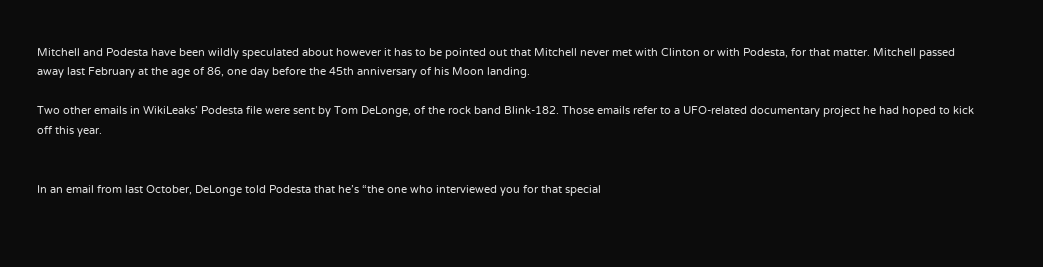Mitchell and Podesta have been wildly speculated about however it has to be pointed out that Mitchell never met with Clinton or with Podesta, for that matter. Mitchell passed away last February at the age of 86, one day before the 45th anniversary of his Moon landing.

Two other emails in WikiLeaks’ Podesta file were sent by Tom DeLonge, of the rock band Blink-182. Those emails refer to a UFO-related documentary project he had hoped to kick off this year.


In an email from last October, DeLonge told Podesta that he’s “the one who interviewed you for that special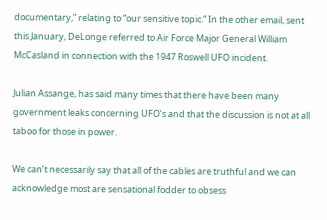documentary,” relating to “our sensitive topic.” In the other email, sent this January, DeLonge referred to Air Force Major General William McCasland in connection with the 1947 Roswell UFO incident.

Julian Assange, has said many times that there have been many government leaks concerning UFO’s and that the discussion is not at all taboo for those in power.

We can’t necessarily say that all of the cables are truthful and we can acknowledge most are sensational fodder to obsess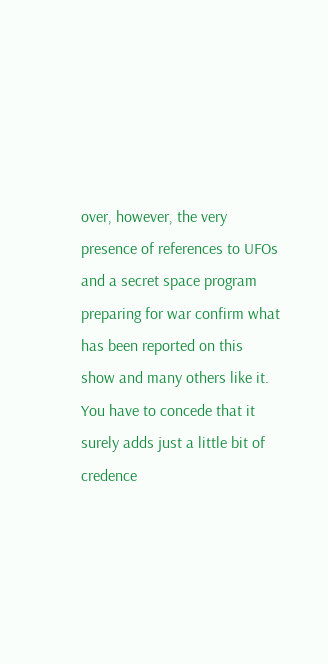over, however, the very presence of references to UFOs and a secret space program preparing for war confirm what has been reported on this show and many others like it. You have to concede that it surely adds just a little bit of credence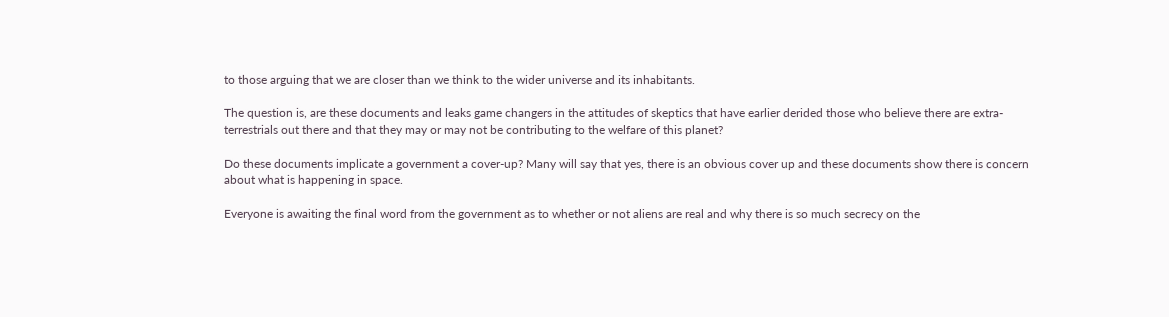to those arguing that we are closer than we think to the wider universe and its inhabitants.

The question is, are these documents and leaks game changers in the attitudes of skeptics that have earlier derided those who believe there are extra-terrestrials out there and that they may or may not be contributing to the welfare of this planet?

Do these documents implicate a government a cover-up? Many will say that yes, there is an obvious cover up and these documents show there is concern about what is happening in space.

Everyone is awaiting the final word from the government as to whether or not aliens are real and why there is so much secrecy on the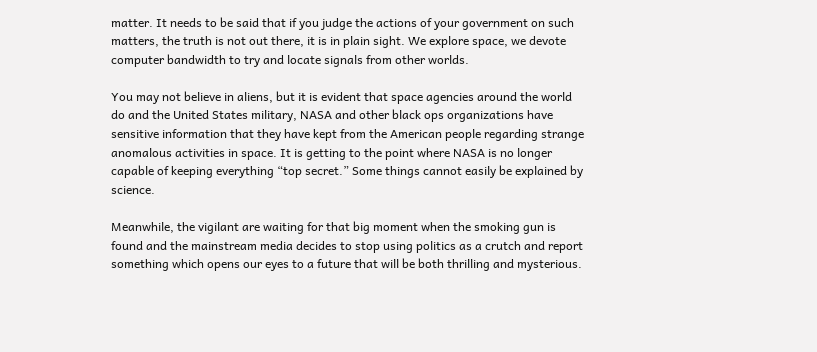matter. It needs to be said that if you judge the actions of your government on such matters, the truth is not out there, it is in plain sight. We explore space, we devote computer bandwidth to try and locate signals from other worlds.

You may not believe in aliens, but it is evident that space agencies around the world do and the United States military, NASA and other black ops organizations have sensitive information that they have kept from the American people regarding strange anomalous activities in space. It is getting to the point where NASA is no longer capable of keeping everything “top secret.” Some things cannot easily be explained by science.

Meanwhile, the vigilant are waiting for that big moment when the smoking gun is found and the mainstream media decides to stop using politics as a crutch and report something which opens our eyes to a future that will be both thrilling and mysterious.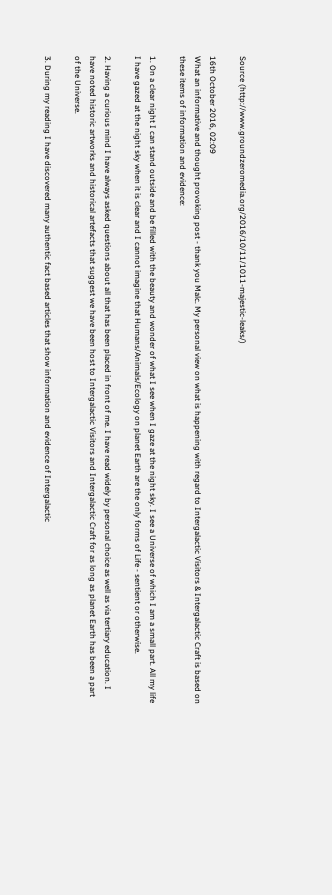Source (http://www.groundzeromedia.org/2016/10/11/1011-majestic-leaks/)

16th October 2016, 02:09
What an informative and thought provoking post - thank you Malc. My personal view on what is happening with regard to Intergalactic Visitors & Intergalactic Craft is based on these items of information and evidence:

1. On a clear night I can stand outside and be filled with the beauty and wonder of what I see when I gaze at the night sky. I see a Universe of which I am a small part. All my life I have gazed at the night sky when it is clear and I cannot imagine that Humans/Animals/Ecology on planet Earth are the only forms of Life - sentient or otherwise.

2. Having a curious mind I have always asked questions about all that has been placed in front of me. I have read widely by personal choice as well as via tertiary education. I have noted historic artworks and historical artefacts that suggest we have been host to Intergalactic Visitors and Intergalactic Craft for as long as planet Earth has been a part of the Universe.

3. During my reading I have discovered many authentic fact based articles that show information and evidence of Intergalactic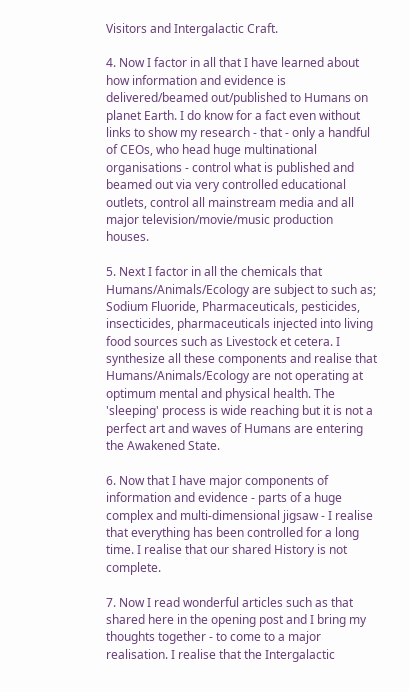Visitors and Intergalactic Craft.

4. Now I factor in all that I have learned about how information and evidence is delivered/beamed out/published to Humans on planet Earth. I do know for a fact even without links to show my research - that - only a handful of CEOs, who head huge multinational organisations - control what is published and beamed out via very controlled educational outlets, control all mainstream media and all major television/movie/music production houses.

5. Next I factor in all the chemicals that Humans/Animals/Ecology are subject to such as; Sodium Fluoride, Pharmaceuticals, pesticides, insecticides, pharmaceuticals injected into living food sources such as Livestock et cetera. I synthesize all these components and realise that Humans/Animals/Ecology are not operating at optimum mental and physical health. The 'sleeping' process is wide reaching but it is not a perfect art and waves of Humans are entering the Awakened State.

6. Now that I have major components of information and evidence - parts of a huge complex and multi-dimensional jigsaw - I realise that everything has been controlled for a long time. I realise that our shared History is not complete.

7. Now I read wonderful articles such as that shared here in the opening post and I bring my thoughts together - to come to a major realisation. I realise that the Intergalactic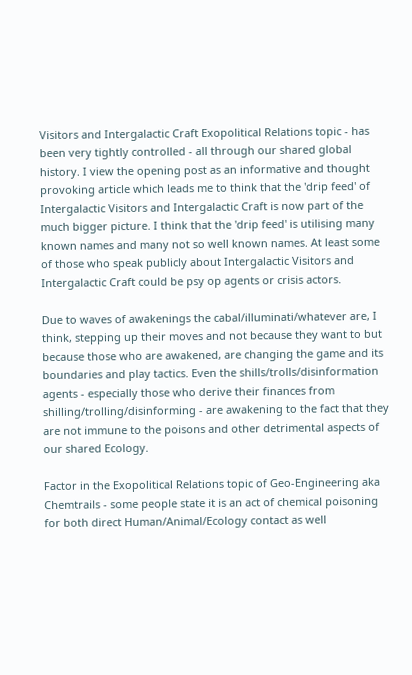Visitors and Intergalactic Craft Exopolitical Relations topic - has been very tightly controlled - all through our shared global history. I view the opening post as an informative and thought provoking article which leads me to think that the 'drip feed' of Intergalactic Visitors and Intergalactic Craft is now part of the much bigger picture. I think that the 'drip feed' is utilising many known names and many not so well known names. At least some of those who speak publicly about Intergalactic Visitors and Intergalactic Craft could be psy op agents or crisis actors.

Due to waves of awakenings the cabal/illuminati/whatever are, I think, stepping up their moves and not because they want to but because those who are awakened, are changing the game and its boundaries and play tactics. Even the shills/trolls/disinformation agents - especially those who derive their finances from shilling/trolling/disinforming - are awakening to the fact that they are not immune to the poisons and other detrimental aspects of our shared Ecology.

Factor in the Exopolitical Relations topic of Geo-Engineering aka Chemtrails - some people state it is an act of chemical poisoning for both direct Human/Animal/Ecology contact as well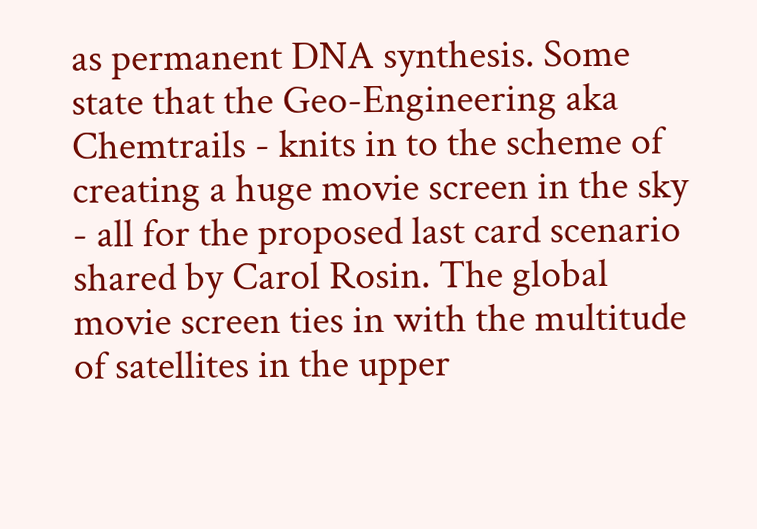as permanent DNA synthesis. Some state that the Geo-Engineering aka Chemtrails - knits in to the scheme of creating a huge movie screen in the sky - all for the proposed last card scenario shared by Carol Rosin. The global movie screen ties in with the multitude of satellites in the upper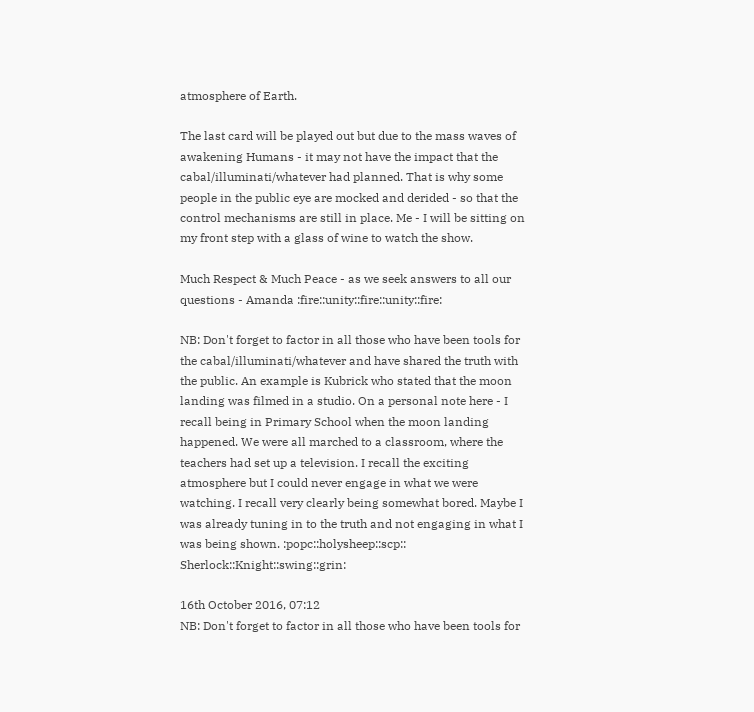atmosphere of Earth.

The last card will be played out but due to the mass waves of awakening Humans - it may not have the impact that the cabal/illuminati/whatever had planned. That is why some people in the public eye are mocked and derided - so that the control mechanisms are still in place. Me - I will be sitting on my front step with a glass of wine to watch the show.

Much Respect & Much Peace - as we seek answers to all our questions - Amanda :fire::unity::fire::unity::fire:

NB: Don't forget to factor in all those who have been tools for the cabal/illuminati/whatever and have shared the truth with the public. An example is Kubrick who stated that the moon landing was filmed in a studio. On a personal note here - I recall being in Primary School when the moon landing happened. We were all marched to a classroom, where the teachers had set up a television. I recall the exciting atmosphere but I could never engage in what we were watching. I recall very clearly being somewhat bored. Maybe I was already tuning in to the truth and not engaging in what I was being shown. :popc::holysheep::scp:: Sherlock::Knight::swing::grin:

16th October 2016, 07:12
NB: Don't forget to factor in all those who have been tools for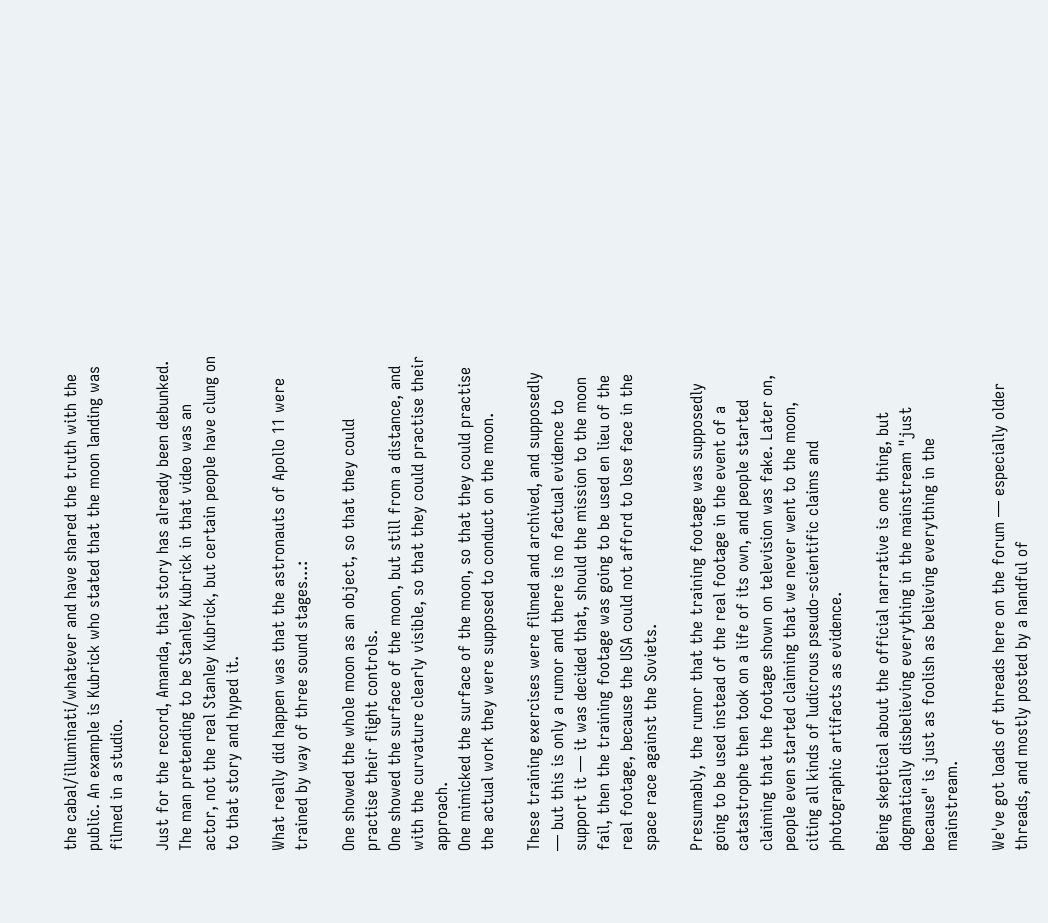the cabal/illuminati/whatever and have shared the truth with the public. An example is Kubrick who stated that the moon landing was filmed in a studio.

Just for the record, Amanda, that story has already been debunked. The man pretending to be Stanley Kubrick in that video was an actor, not the real Stanley Kubrick, but certain people have clung on to that story and hyped it.

What really did happen was that the astronauts of Apollo 11 were trained by way of three sound stages...:

One showed the whole moon as an object, so that they could practise their flight controls.
One showed the surface of the moon, but still from a distance, and with the curvature clearly visible, so that they could practise their approach.
One mimicked the surface of the moon, so that they could practise the actual work they were supposed to conduct on the moon.

These training exercises were filmed and archived, and supposedly — but this is only a rumor and there is no factual evidence to support it — it was decided that, should the mission to the moon fail, then the training footage was going to be used en lieu of the real footage, because the USA could not afford to lose face in the space race against the Soviets.

Presumably, the rumor that the training footage was supposedly going to be used instead of the real footage in the event of a catastrophe then took on a life of its own, and people started claiming that the footage shown on television was fake. Later on, people even started claiming that we never went to the moon, citing all kinds of ludicrous pseudo-scientific claims and photographic artifacts as evidence.

Being skeptical about the official narrative is one thing, but dogmatically disbelieving everything in the mainstream "just because" is just as foolish as believing everything in the mainstream.

We've got loads of threads here on the forum — especially older threads, and mostly posted by a handful of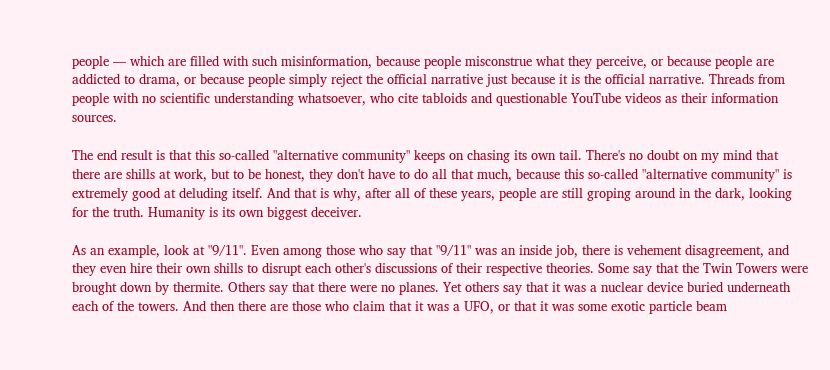people — which are filled with such misinformation, because people misconstrue what they perceive, or because people are addicted to drama, or because people simply reject the official narrative just because it is the official narrative. Threads from people with no scientific understanding whatsoever, who cite tabloids and questionable YouTube videos as their information sources.

The end result is that this so-called "alternative community" keeps on chasing its own tail. There's no doubt on my mind that there are shills at work, but to be honest, they don't have to do all that much, because this so-called "alternative community" is extremely good at deluding itself. And that is why, after all of these years, people are still groping around in the dark, looking for the truth. Humanity is its own biggest deceiver.

As an example, look at "9/11". Even among those who say that "9/11" was an inside job, there is vehement disagreement, and they even hire their own shills to disrupt each other's discussions of their respective theories. Some say that the Twin Towers were brought down by thermite. Others say that there were no planes. Yet others say that it was a nuclear device buried underneath each of the towers. And then there are those who claim that it was a UFO, or that it was some exotic particle beam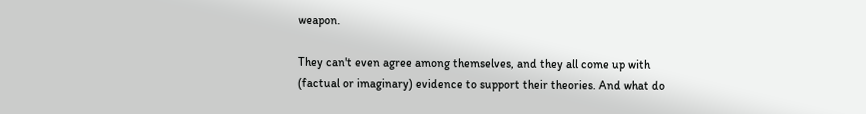weapon.

They can't even agree among themselves, and they all come up with (factual or imaginary) evidence to support their theories. And what do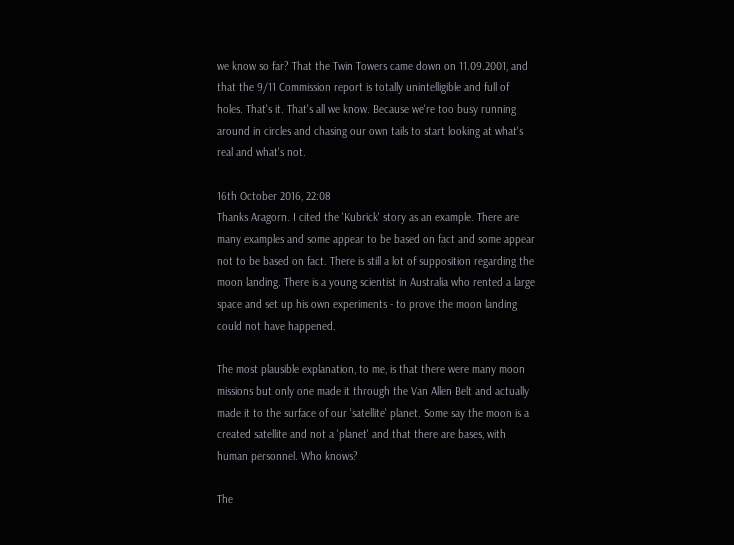we know so far? That the Twin Towers came down on 11.09.2001, and that the 9/11 Commission report is totally unintelligible and full of holes. That's it. That's all we know. Because we're too busy running around in circles and chasing our own tails to start looking at what's real and what's not.

16th October 2016, 22:08
Thanks Aragorn. I cited the 'Kubrick' story as an example. There are many examples and some appear to be based on fact and some appear not to be based on fact. There is still a lot of supposition regarding the moon landing. There is a young scientist in Australia who rented a large space and set up his own experiments - to prove the moon landing could not have happened.

The most plausible explanation, to me, is that there were many moon missions but only one made it through the Van Allen Belt and actually made it to the surface of our 'satellite' planet. Some say the moon is a created satellite and not a 'planet' and that there are bases, with human personnel. Who knows?

The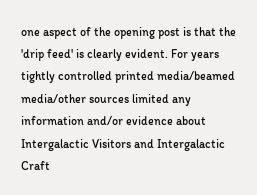one aspect of the opening post is that the 'drip feed' is clearly evident. For years tightly controlled printed media/beamed media/other sources limited any information and/or evidence about Intergalactic Visitors and Intergalactic Craft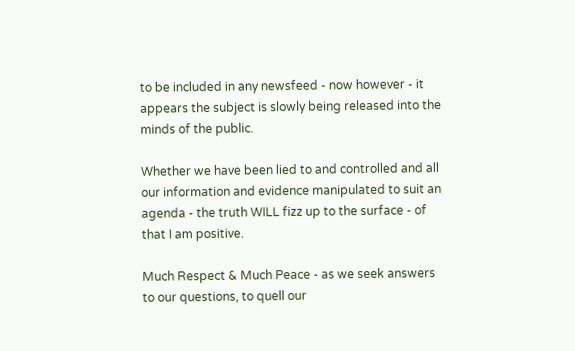to be included in any newsfeed - now however - it appears the subject is slowly being released into the minds of the public.

Whether we have been lied to and controlled and all our information and evidence manipulated to suit an agenda - the truth WILL fizz up to the surface - of that I am positive.

Much Respect & Much Peace - as we seek answers to our questions, to quell our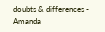doubts & differences - Amanda